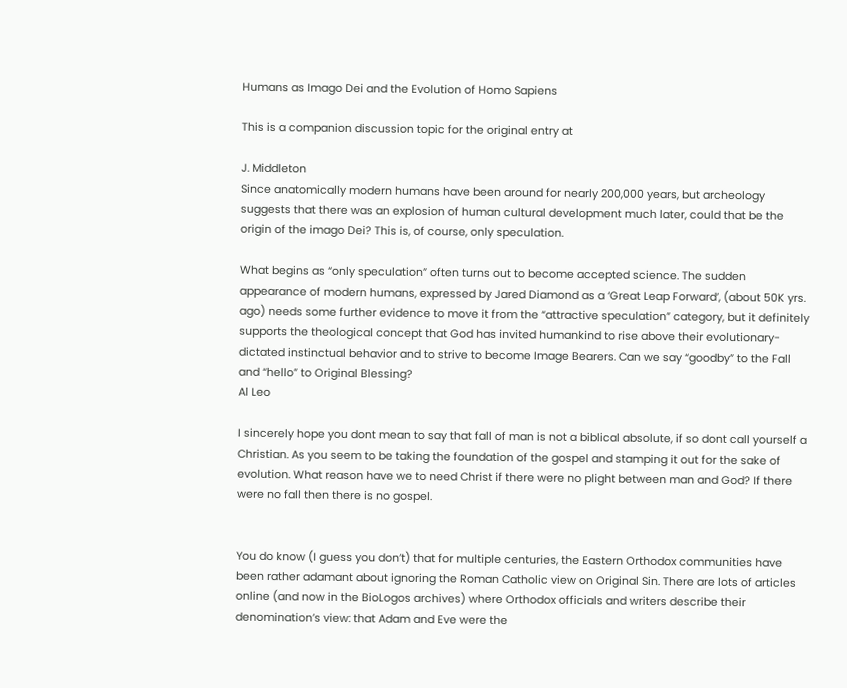Humans as Imago Dei and the Evolution of Homo Sapiens

This is a companion discussion topic for the original entry at

J. Middleton
Since anatomically modern humans have been around for nearly 200,000 years, but archeology suggests that there was an explosion of human cultural development much later, could that be the origin of the imago Dei? This is, of course, only speculation.

What begins as “only speculation” often turns out to become accepted science. The sudden appearance of modern humans, expressed by Jared Diamond as a ‘Great Leap Forward’, (about 50K yrs. ago) needs some further evidence to move it from the “attractive speculation” category, but it definitely supports the theological concept that God has invited humankind to rise above their evolutionary-dictated instinctual behavior and to strive to become Image Bearers. Can we say “goodby” to the Fall and “hello” to Original Blessing?
Al Leo

I sincerely hope you dont mean to say that fall of man is not a biblical absolute, if so dont call yourself a Christian. As you seem to be taking the foundation of the gospel and stamping it out for the sake of evolution. What reason have we to need Christ if there were no plight between man and God? If there were no fall then there is no gospel.


You do know (I guess you don’t) that for multiple centuries, the Eastern Orthodox communities have been rather adamant about ignoring the Roman Catholic view on Original Sin. There are lots of articles online (and now in the BioLogos archives) where Orthodox officials and writers describe their denomination’s view: that Adam and Eve were the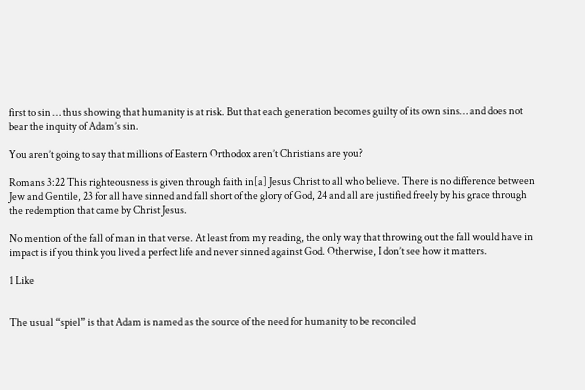first to sin … thus showing that humanity is at risk. But that each generation becomes guilty of its own sins… and does not bear the inquity of Adam’s sin.

You aren’t going to say that millions of Eastern Orthodox aren’t Christians are you?

Romans 3:22 This righteousness is given through faith in[a] Jesus Christ to all who believe. There is no difference between Jew and Gentile, 23 for all have sinned and fall short of the glory of God, 24 and all are justified freely by his grace through the redemption that came by Christ Jesus.

No mention of the fall of man in that verse. At least from my reading, the only way that throwing out the fall would have in impact is if you think you lived a perfect life and never sinned against God. Otherwise, I don’t see how it matters.

1 Like


The usual “spiel” is that Adam is named as the source of the need for humanity to be reconciled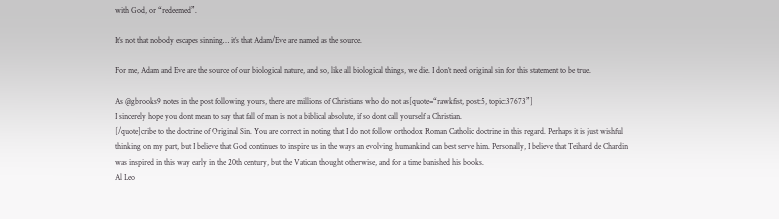with God, or “redeemed”.

It’s not that nobody escapes sinning… it’s that Adam/Eve are named as the source.

For me, Adam and Eve are the source of our biological nature, and so, like all biological things, we die. I don’t need original sin for this statement to be true.

As @gbrooks9 notes in the post following yours, there are millions of Christians who do not as[quote=“rawkfist, post:5, topic:37673”]
I sincerely hope you dont mean to say that fall of man is not a biblical absolute, if so dont call yourself a Christian.
[/quote]cribe to the doctrine of Original Sin. You are correct in noting that I do not follow orthodox Roman Catholic doctrine in this regard. Perhaps it is just wishful thinking on my part, but I believe that God continues to inspire us in the ways an evolving humankind can best serve him. Personally, I believe that Teihard de Chardin was inspired in this way early in the 20th century, but the Vatican thought otherwise, and for a time banished his books.
Al Leo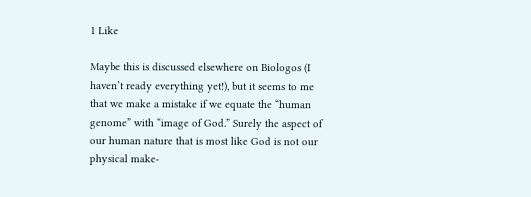1 Like

Maybe this is discussed elsewhere on Biologos (I haven’t ready everything yet!), but it seems to me that we make a mistake if we equate the “human genome” with “image of God.” Surely the aspect of our human nature that is most like God is not our physical make-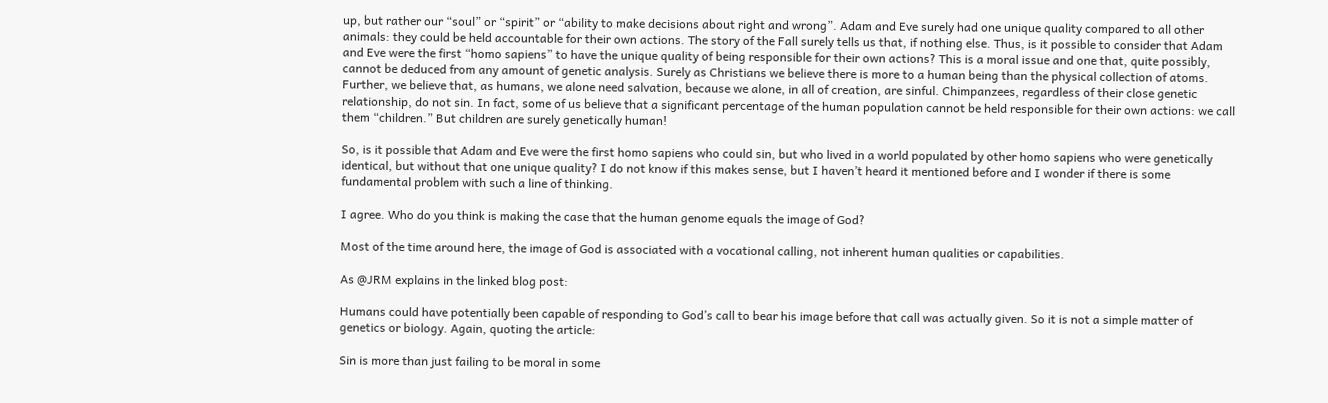up, but rather our “soul” or “spirit” or “ability to make decisions about right and wrong”. Adam and Eve surely had one unique quality compared to all other animals: they could be held accountable for their own actions. The story of the Fall surely tells us that, if nothing else. Thus, is it possible to consider that Adam and Eve were the first “homo sapiens” to have the unique quality of being responsible for their own actions? This is a moral issue and one that, quite possibly, cannot be deduced from any amount of genetic analysis. Surely as Christians we believe there is more to a human being than the physical collection of atoms. Further, we believe that, as humans, we alone need salvation, because we alone, in all of creation, are sinful. Chimpanzees, regardless of their close genetic relationship, do not sin. In fact, some of us believe that a significant percentage of the human population cannot be held responsible for their own actions: we call them “children.” But children are surely genetically human!

So, is it possible that Adam and Eve were the first homo sapiens who could sin, but who lived in a world populated by other homo sapiens who were genetically identical, but without that one unique quality? I do not know if this makes sense, but I haven’t heard it mentioned before and I wonder if there is some fundamental problem with such a line of thinking.

I agree. Who do you think is making the case that the human genome equals the image of God?

Most of the time around here, the image of God is associated with a vocational calling, not inherent human qualities or capabilities.

As @JRM explains in the linked blog post:

Humans could have potentially been capable of responding to God’s call to bear his image before that call was actually given. So it is not a simple matter of genetics or biology. Again, quoting the article:

Sin is more than just failing to be moral in some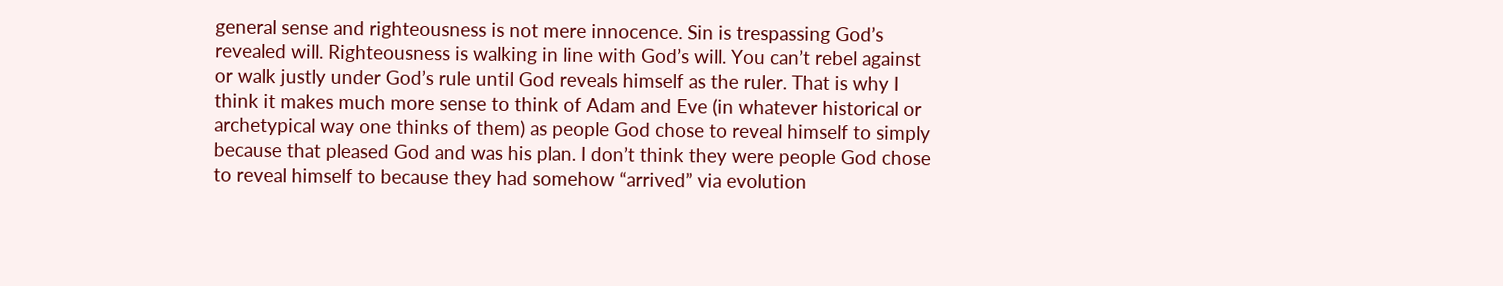general sense and righteousness is not mere innocence. Sin is trespassing God’s revealed will. Righteousness is walking in line with God’s will. You can’t rebel against or walk justly under God’s rule until God reveals himself as the ruler. That is why I think it makes much more sense to think of Adam and Eve (in whatever historical or archetypical way one thinks of them) as people God chose to reveal himself to simply because that pleased God and was his plan. I don’t think they were people God chose to reveal himself to because they had somehow “arrived” via evolution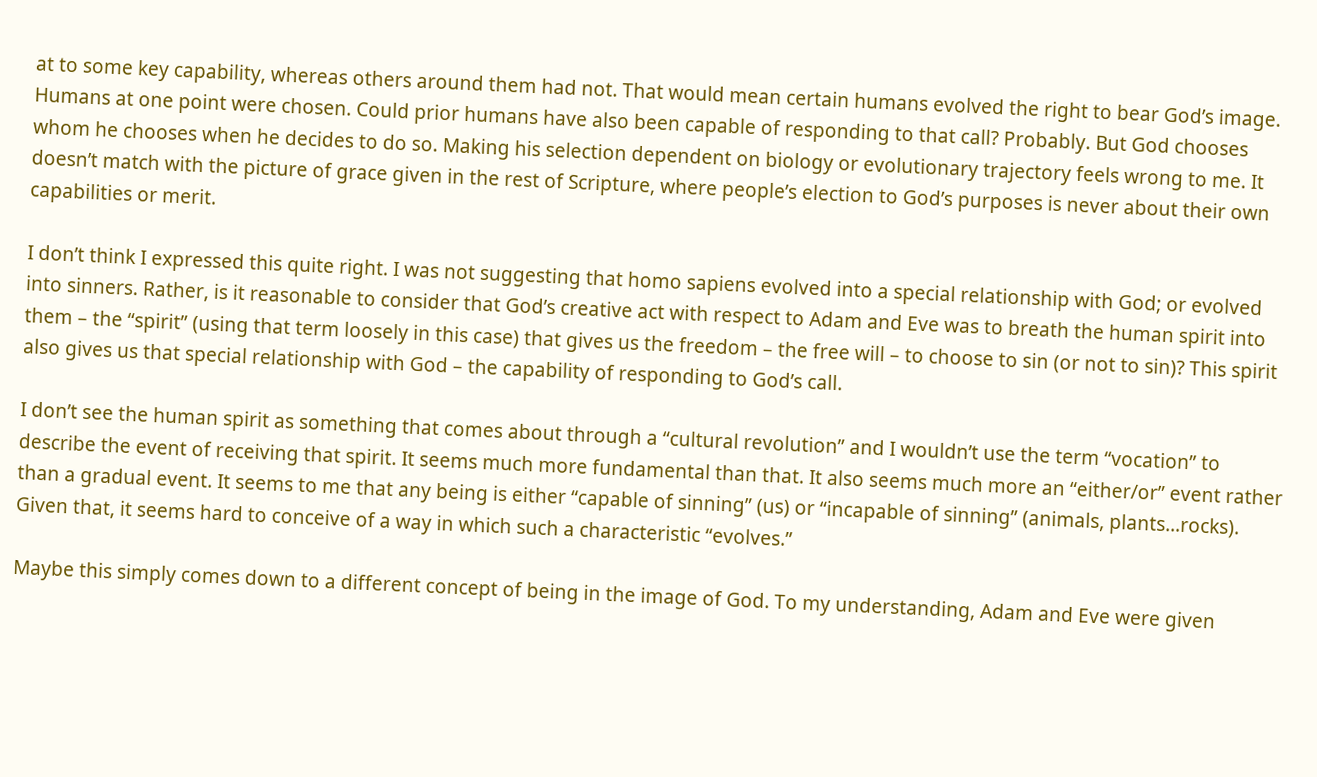at to some key capability, whereas others around them had not. That would mean certain humans evolved the right to bear God’s image. Humans at one point were chosen. Could prior humans have also been capable of responding to that call? Probably. But God chooses whom he chooses when he decides to do so. Making his selection dependent on biology or evolutionary trajectory feels wrong to me. It doesn’t match with the picture of grace given in the rest of Scripture, where people’s election to God’s purposes is never about their own capabilities or merit.

I don’t think I expressed this quite right. I was not suggesting that homo sapiens evolved into a special relationship with God; or evolved into sinners. Rather, is it reasonable to consider that God’s creative act with respect to Adam and Eve was to breath the human spirit into them – the “spirit” (using that term loosely in this case) that gives us the freedom – the free will – to choose to sin (or not to sin)? This spirit also gives us that special relationship with God – the capability of responding to God’s call.

I don’t see the human spirit as something that comes about through a “cultural revolution” and I wouldn’t use the term “vocation” to describe the event of receiving that spirit. It seems much more fundamental than that. It also seems much more an “either/or” event rather than a gradual event. It seems to me that any being is either “capable of sinning” (us) or “incapable of sinning” (animals, plants…rocks). Given that, it seems hard to conceive of a way in which such a characteristic “evolves.”

Maybe this simply comes down to a different concept of being in the image of God. To my understanding, Adam and Eve were given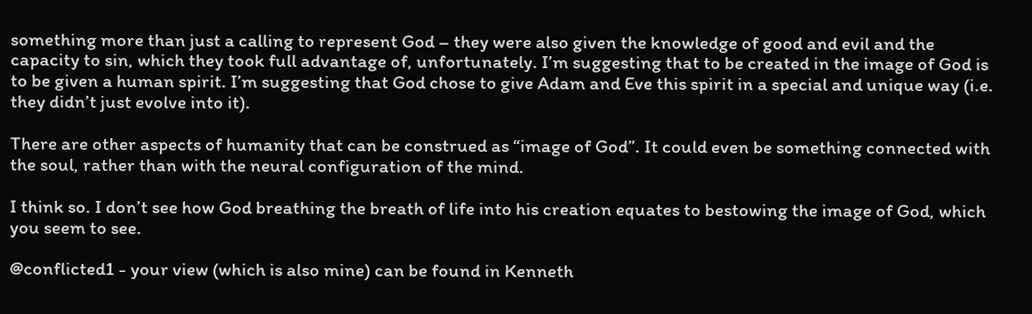something more than just a calling to represent God – they were also given the knowledge of good and evil and the capacity to sin, which they took full advantage of, unfortunately. I’m suggesting that to be created in the image of God is to be given a human spirit. I’m suggesting that God chose to give Adam and Eve this spirit in a special and unique way (i.e. they didn’t just evolve into it).

There are other aspects of humanity that can be construed as “image of God”. It could even be something connected with the soul, rather than with the neural configuration of the mind.

I think so. I don’t see how God breathing the breath of life into his creation equates to bestowing the image of God, which you seem to see.

@conflicted1 - your view (which is also mine) can be found in Kenneth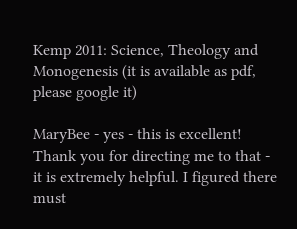Kemp 2011: Science, Theology and Monogenesis (it is available as pdf, please google it)

MaryBee - yes - this is excellent! Thank you for directing me to that - it is extremely helpful. I figured there must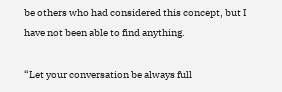be others who had considered this concept, but I have not been able to find anything.

“Let your conversation be always full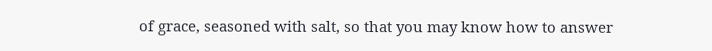of grace, seasoned with salt, so that you may know how to answer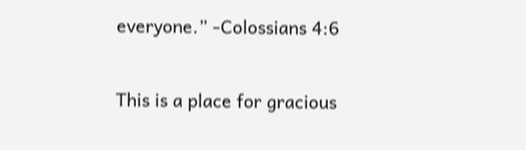everyone.” -Colossians 4:6

This is a place for gracious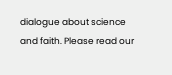dialogue about science and faith. Please read our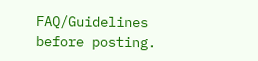FAQ/Guidelines before posting.